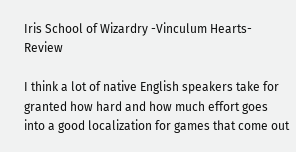Iris School of Wizardry -Vinculum Hearts- Review

I think a lot of native English speakers take for granted how hard and how much effort goes into a good localization for games that come out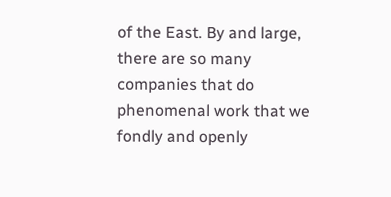of the East. By and large, there are so many companies that do phenomenal work that we fondly and openly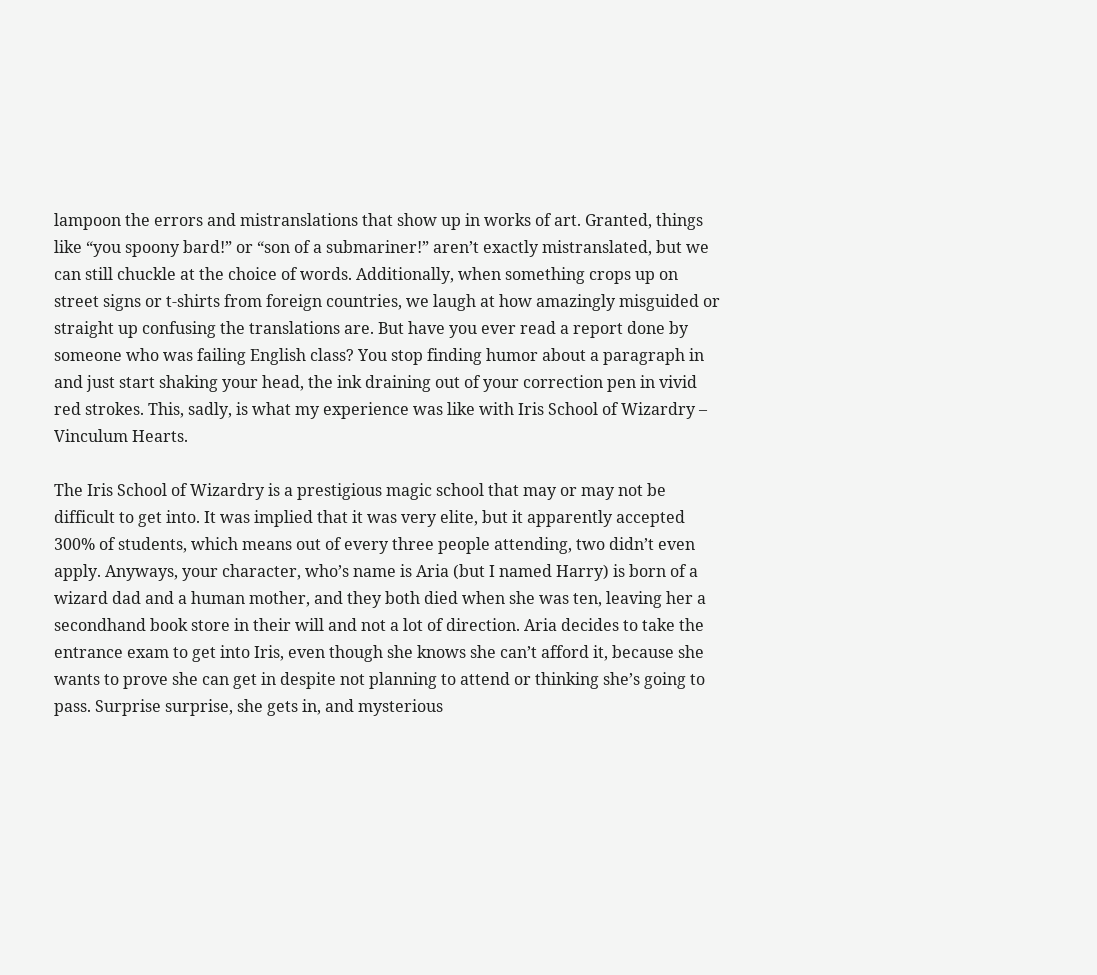lampoon the errors and mistranslations that show up in works of art. Granted, things like “you spoony bard!” or “son of a submariner!” aren’t exactly mistranslated, but we can still chuckle at the choice of words. Additionally, when something crops up on street signs or t-shirts from foreign countries, we laugh at how amazingly misguided or straight up confusing the translations are. But have you ever read a report done by someone who was failing English class? You stop finding humor about a paragraph in and just start shaking your head, the ink draining out of your correction pen in vivid red strokes. This, sadly, is what my experience was like with Iris School of Wizardry – Vinculum Hearts.

The Iris School of Wizardry is a prestigious magic school that may or may not be difficult to get into. It was implied that it was very elite, but it apparently accepted 300% of students, which means out of every three people attending, two didn’t even apply. Anyways, your character, who’s name is Aria (but I named Harry) is born of a wizard dad and a human mother, and they both died when she was ten, leaving her a secondhand book store in their will and not a lot of direction. Aria decides to take the entrance exam to get into Iris, even though she knows she can’t afford it, because she wants to prove she can get in despite not planning to attend or thinking she’s going to pass. Surprise surprise, she gets in, and mysterious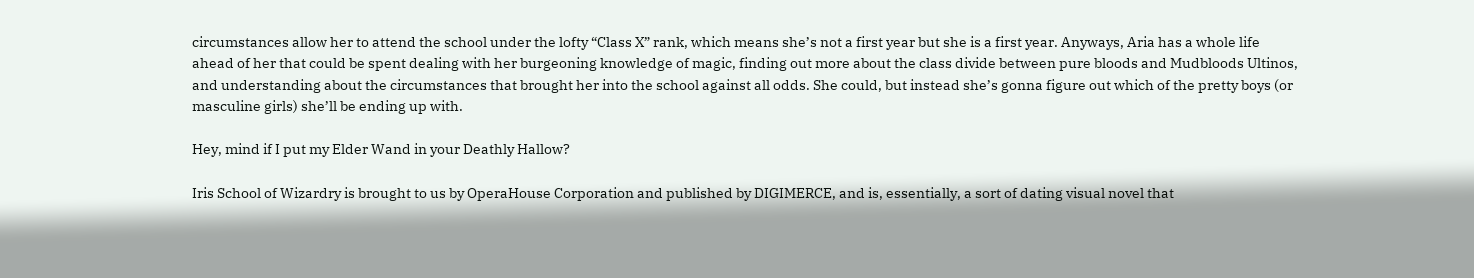circumstances allow her to attend the school under the lofty “Class X” rank, which means she’s not a first year but she is a first year. Anyways, Aria has a whole life ahead of her that could be spent dealing with her burgeoning knowledge of magic, finding out more about the class divide between pure bloods and Mudbloods Ultinos, and understanding about the circumstances that brought her into the school against all odds. She could, but instead she’s gonna figure out which of the pretty boys (or masculine girls) she’ll be ending up with.

Hey, mind if I put my Elder Wand in your Deathly Hallow?

Iris School of Wizardry is brought to us by OperaHouse Corporation and published by DIGIMERCE, and is, essentially, a sort of dating visual novel that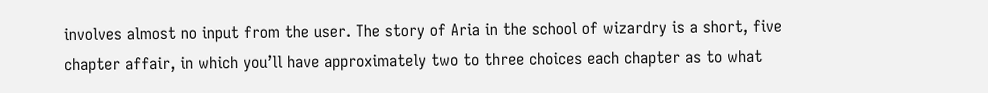involves almost no input from the user. The story of Aria in the school of wizardry is a short, five chapter affair, in which you’ll have approximately two to three choices each chapter as to what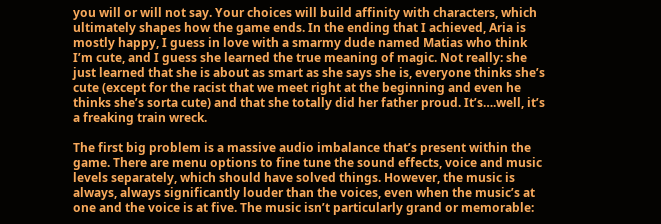you will or will not say. Your choices will build affinity with characters, which ultimately shapes how the game ends. In the ending that I achieved, Aria is mostly happy, I guess in love with a smarmy dude named Matias who think I’m cute, and I guess she learned the true meaning of magic. Not really: she just learned that she is about as smart as she says she is, everyone thinks she’s cute (except for the racist that we meet right at the beginning and even he thinks she’s sorta cute) and that she totally did her father proud. It’s….well, it’s a freaking train wreck.

The first big problem is a massive audio imbalance that’s present within the game. There are menu options to fine tune the sound effects, voice and music levels separately, which should have solved things. However, the music is always, always significantly louder than the voices, even when the music’s at one and the voice is at five. The music isn’t particularly grand or memorable: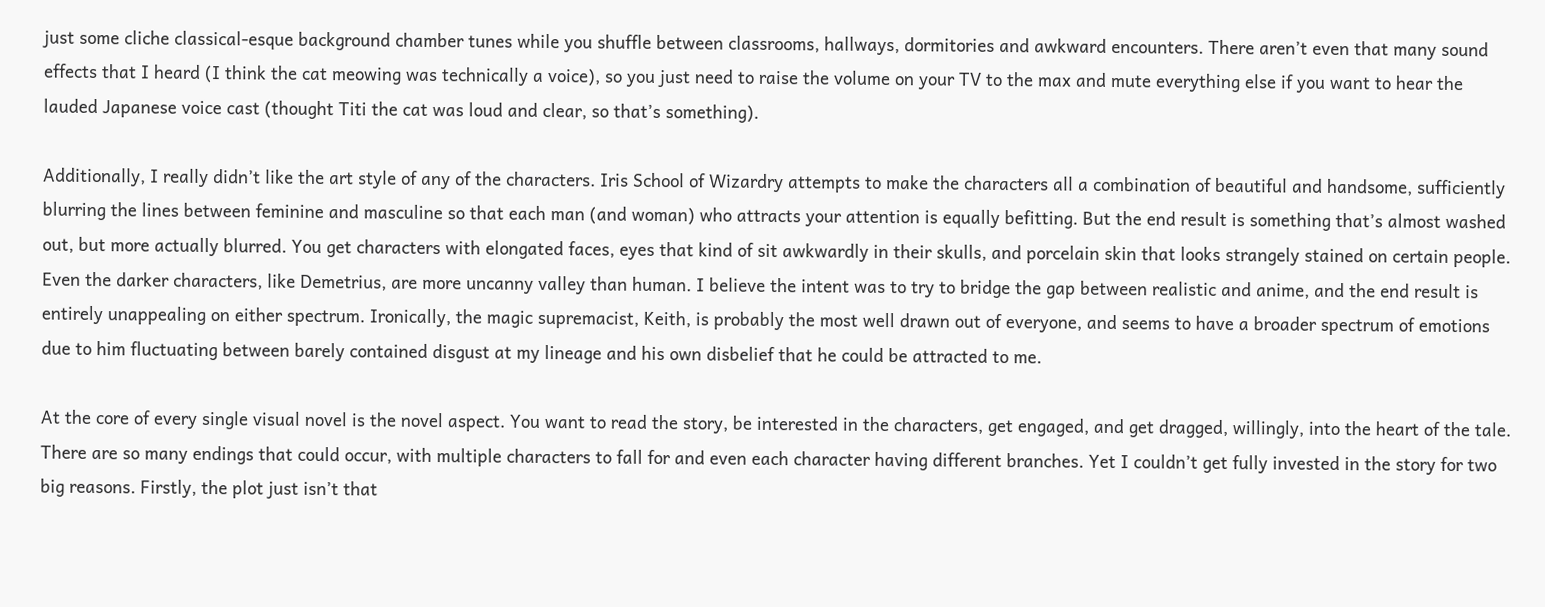just some cliche classical-esque background chamber tunes while you shuffle between classrooms, hallways, dormitories and awkward encounters. There aren’t even that many sound effects that I heard (I think the cat meowing was technically a voice), so you just need to raise the volume on your TV to the max and mute everything else if you want to hear the lauded Japanese voice cast (thought Titi the cat was loud and clear, so that’s something).

Additionally, I really didn’t like the art style of any of the characters. Iris School of Wizardry attempts to make the characters all a combination of beautiful and handsome, sufficiently blurring the lines between feminine and masculine so that each man (and woman) who attracts your attention is equally befitting. But the end result is something that’s almost washed out, but more actually blurred. You get characters with elongated faces, eyes that kind of sit awkwardly in their skulls, and porcelain skin that looks strangely stained on certain people. Even the darker characters, like Demetrius, are more uncanny valley than human. I believe the intent was to try to bridge the gap between realistic and anime, and the end result is entirely unappealing on either spectrum. Ironically, the magic supremacist, Keith, is probably the most well drawn out of everyone, and seems to have a broader spectrum of emotions due to him fluctuating between barely contained disgust at my lineage and his own disbelief that he could be attracted to me.

At the core of every single visual novel is the novel aspect. You want to read the story, be interested in the characters, get engaged, and get dragged, willingly, into the heart of the tale. There are so many endings that could occur, with multiple characters to fall for and even each character having different branches. Yet I couldn’t get fully invested in the story for two big reasons. Firstly, the plot just isn’t that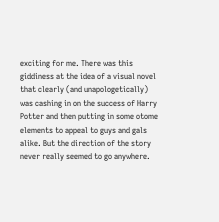exciting for me. There was this giddiness at the idea of a visual novel that clearly (and unapologetically) was cashing in on the success of Harry Potter and then putting in some otome elements to appeal to guys and gals alike. But the direction of the story never really seemed to go anywhere.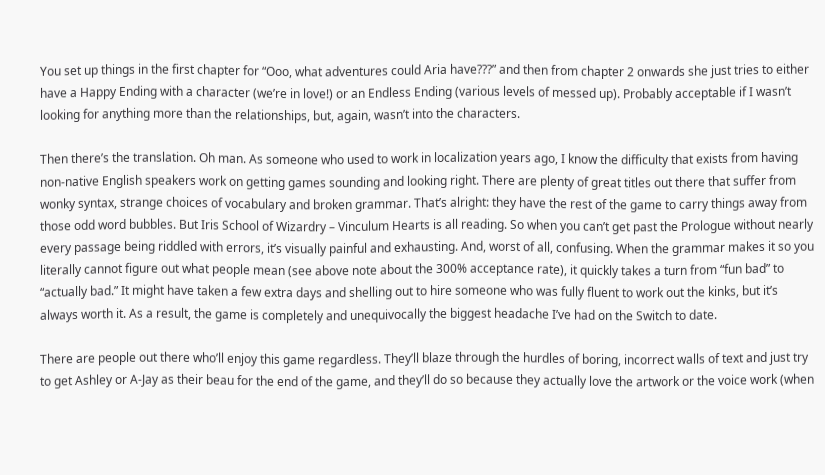You set up things in the first chapter for “Ooo, what adventures could Aria have???” and then from chapter 2 onwards she just tries to either have a Happy Ending with a character (we’re in love!) or an Endless Ending (various levels of messed up). Probably acceptable if I wasn’t looking for anything more than the relationships, but, again, wasn’t into the characters.

Then there’s the translation. Oh man. As someone who used to work in localization years ago, I know the difficulty that exists from having non-native English speakers work on getting games sounding and looking right. There are plenty of great titles out there that suffer from wonky syntax, strange choices of vocabulary and broken grammar. That’s alright: they have the rest of the game to carry things away from those odd word bubbles. But Iris School of Wizardry – Vinculum Hearts is all reading. So when you can’t get past the Prologue without nearly every passage being riddled with errors, it’s visually painful and exhausting. And, worst of all, confusing. When the grammar makes it so you literally cannot figure out what people mean (see above note about the 300% acceptance rate), it quickly takes a turn from “fun bad” to “actually bad.” It might have taken a few extra days and shelling out to hire someone who was fully fluent to work out the kinks, but it’s always worth it. As a result, the game is completely and unequivocally the biggest headache I’ve had on the Switch to date.

There are people out there who’ll enjoy this game regardless. They’ll blaze through the hurdles of boring, incorrect walls of text and just try to get Ashley or A-Jay as their beau for the end of the game, and they’ll do so because they actually love the artwork or the voice work (when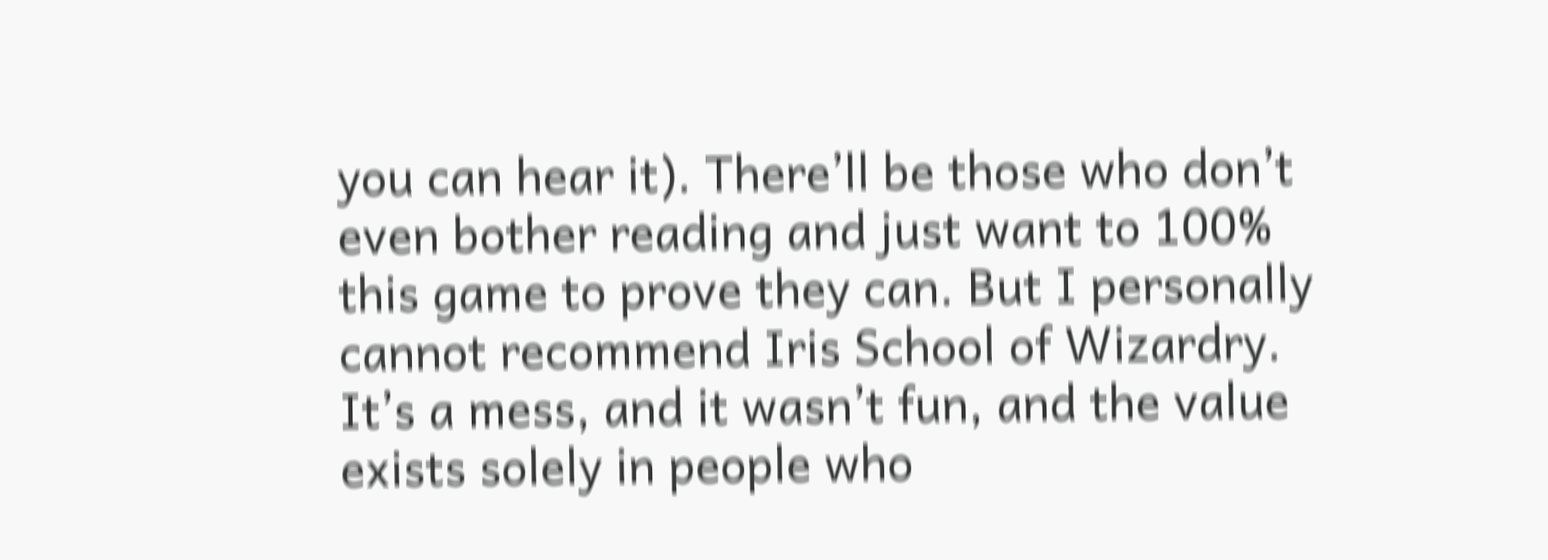you can hear it). There’ll be those who don’t even bother reading and just want to 100% this game to prove they can. But I personally cannot recommend Iris School of Wizardry. It’s a mess, and it wasn’t fun, and the value exists solely in people who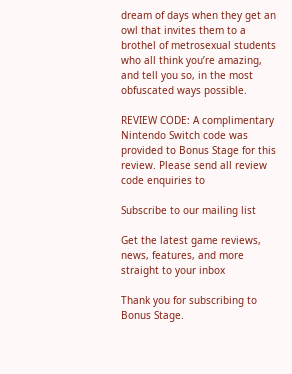dream of days when they get an owl that invites them to a brothel of metrosexual students who all think you’re amazing, and tell you so, in the most obfuscated ways possible.

REVIEW CODE: A complimentary Nintendo Switch code was provided to Bonus Stage for this review. Please send all review code enquiries to

Subscribe to our mailing list

Get the latest game reviews, news, features, and more straight to your inbox

Thank you for subscribing to Bonus Stage.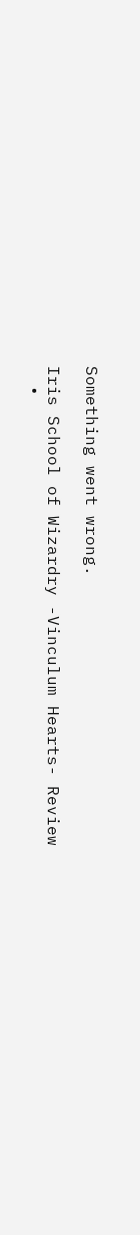Something went wrong.

Iris School of Wizardry -Vinculum Hearts- Review
  •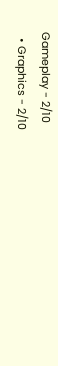Gameplay - 2/10
  • Graphics - 2/10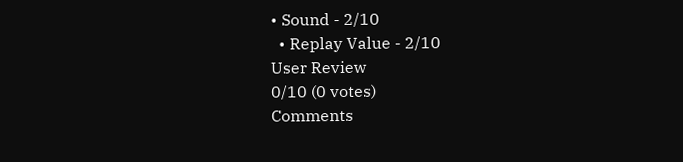• Sound - 2/10
  • Replay Value - 2/10
User Review
0/10 (0 votes)
Comments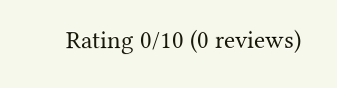Rating 0/10 (0 reviews)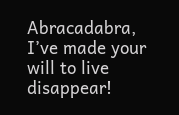Abracadabra, I’ve made your will to live disappear!